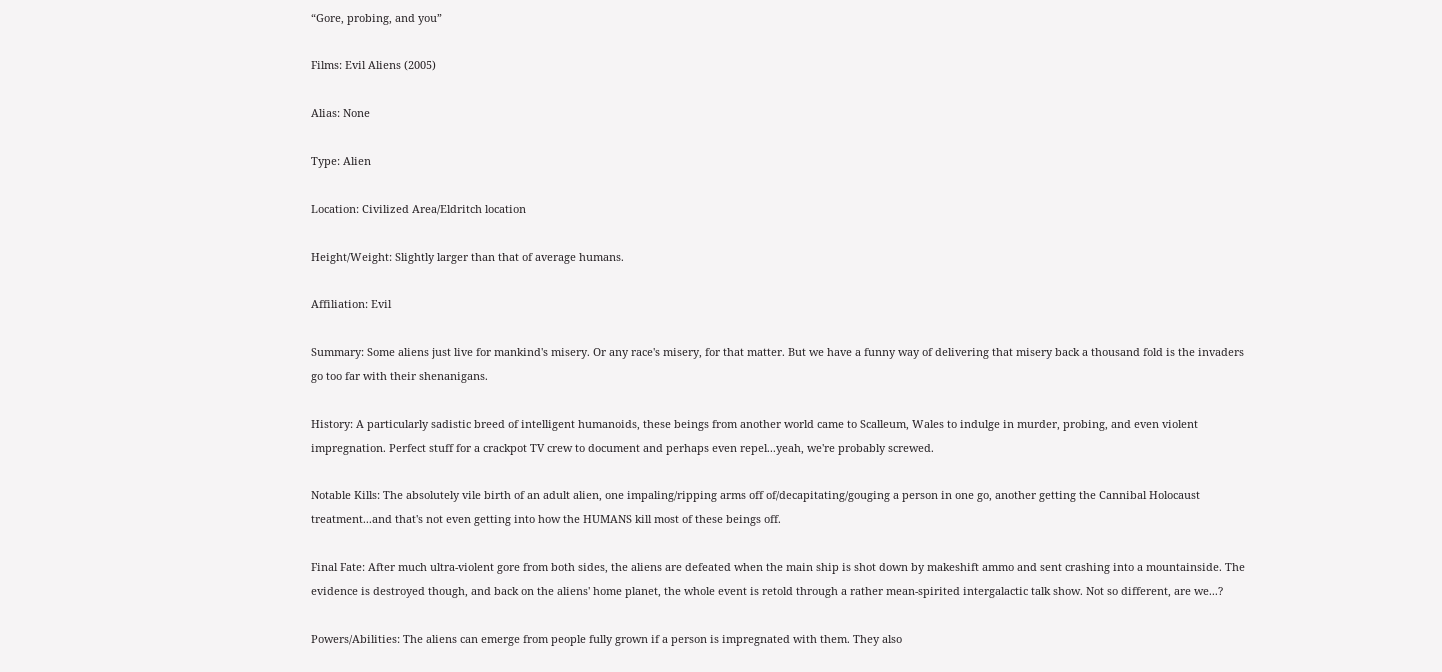“Gore, probing, and you”

Films: Evil Aliens (2005)

Alias: None

Type: Alien

Location: Civilized Area/Eldritch location

Height/Weight: Slightly larger than that of average humans.

Affiliation: Evil

Summary: Some aliens just live for mankind's misery. Or any race's misery, for that matter. But we have a funny way of delivering that misery back a thousand fold is the invaders go too far with their shenanigans.

History: A particularly sadistic breed of intelligent humanoids, these beings from another world came to Scalleum, Wales to indulge in murder, probing, and even violent impregnation. Perfect stuff for a crackpot TV crew to document and perhaps even repel...yeah, we're probably screwed.

Notable Kills: The absolutely vile birth of an adult alien, one impaling/ripping arms off of/decapitating/gouging a person in one go, another getting the Cannibal Holocaust treatment...and that's not even getting into how the HUMANS kill most of these beings off.

Final Fate: After much ultra-violent gore from both sides, the aliens are defeated when the main ship is shot down by makeshift ammo and sent crashing into a mountainside. The evidence is destroyed though, and back on the aliens' home planet, the whole event is retold through a rather mean-spirited intergalactic talk show. Not so different, are we...?

Powers/Abilities: The aliens can emerge from people fully grown if a person is impregnated with them. They also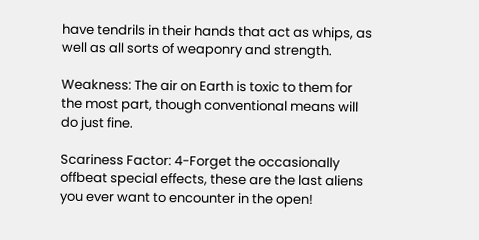have tendrils in their hands that act as whips, as well as all sorts of weaponry and strength.

Weakness: The air on Earth is toxic to them for the most part, though conventional means will do just fine.

Scariness Factor: 4-Forget the occasionally offbeat special effects, these are the last aliens you ever want to encounter in the open!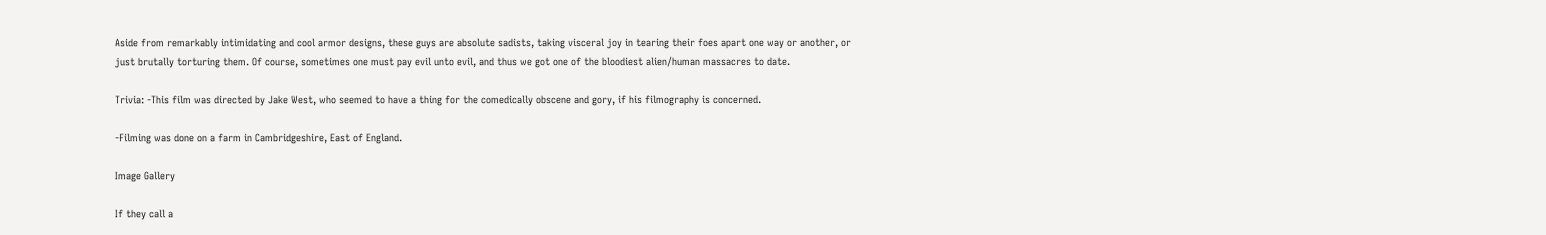Aside from remarkably intimidating and cool armor designs, these guys are absolute sadists, taking visceral joy in tearing their foes apart one way or another, or just brutally torturing them. Of course, sometimes one must pay evil unto evil, and thus we got one of the bloodiest alien/human massacres to date.

Trivia: -This film was directed by Jake West, who seemed to have a thing for the comedically obscene and gory, if his filmography is concerned.

-Filming was done on a farm in Cambridgeshire, East of England.

Image Gallery

If they call a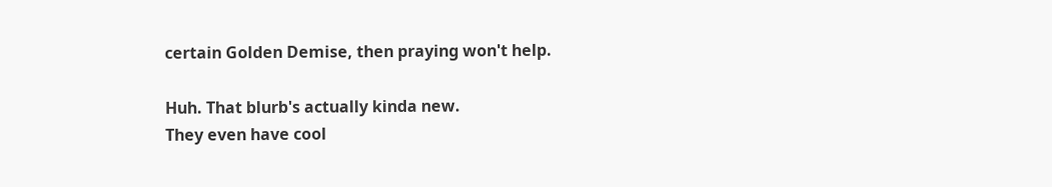certain Golden Demise, then praying won't help.

Huh. That blurb's actually kinda new.
They even have cool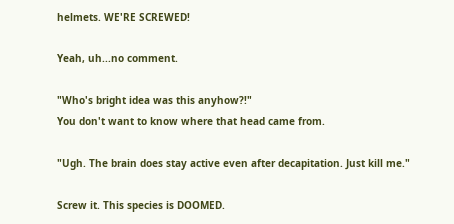helmets. WE'RE SCREWED!

Yeah, uh...no comment.

"Who's bright idea was this anyhow?!"
You don't want to know where that head came from.

"Ugh. The brain does stay active even after decapitation. Just kill me."

Screw it. This species is DOOMED.